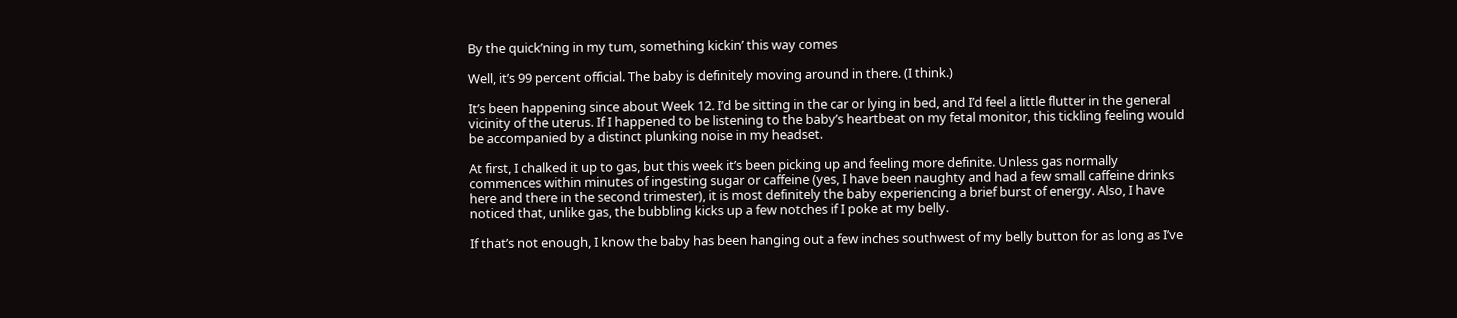By the quick’ning in my tum, something kickin’ this way comes

Well, it’s 99 percent official. The baby is definitely moving around in there. (I think.)

It’s been happening since about Week 12. I’d be sitting in the car or lying in bed, and I’d feel a little flutter in the general vicinity of the uterus. If I happened to be listening to the baby’s heartbeat on my fetal monitor, this tickling feeling would be accompanied by a distinct plunking noise in my headset.

At first, I chalked it up to gas, but this week it’s been picking up and feeling more definite. Unless gas normally commences within minutes of ingesting sugar or caffeine (yes, I have been naughty and had a few small caffeine drinks here and there in the second trimester), it is most definitely the baby experiencing a brief burst of energy. Also, I have noticed that, unlike gas, the bubbling kicks up a few notches if I poke at my belly.

If that’s not enough, I know the baby has been hanging out a few inches southwest of my belly button for as long as I’ve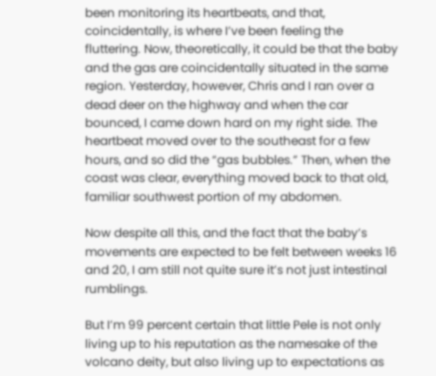been monitoring its heartbeats, and that, coincidentally, is where I’ve been feeling the fluttering. Now, theoretically, it could be that the baby and the gas are coincidentally situated in the same region. Yesterday, however, Chris and I ran over a dead deer on the highway and when the car bounced, I came down hard on my right side. The heartbeat moved over to the southeast for a few hours, and so did the “gas bubbles.” Then, when the coast was clear, everything moved back to that old, familiar southwest portion of my abdomen.

Now despite all this, and the fact that the baby’s movements are expected to be felt between weeks 16 and 20, I am still not quite sure it’s not just intestinal rumblings.

But I’m 99 percent certain that little Pele is not only living up to his reputation as the namesake of the volcano deity, but also living up to expectations as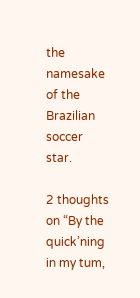the namesake of the Brazilian soccer star.

2 thoughts on “By the quick’ning in my tum,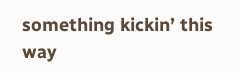something kickin’ this way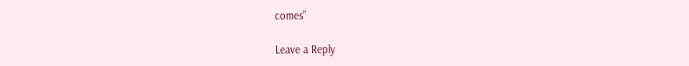comes”

Leave a Reply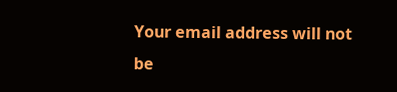Your email address will not be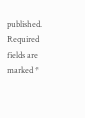published. Required fields are marked *